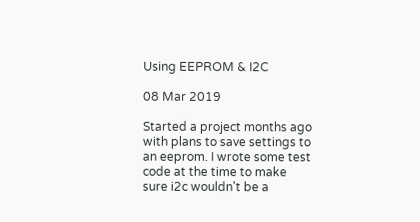Using EEPROM & I2C

08 Mar 2019

Started a project months ago with plans to save settings to an eeprom. I wrote some test code at the time to make sure i2c wouldn't be a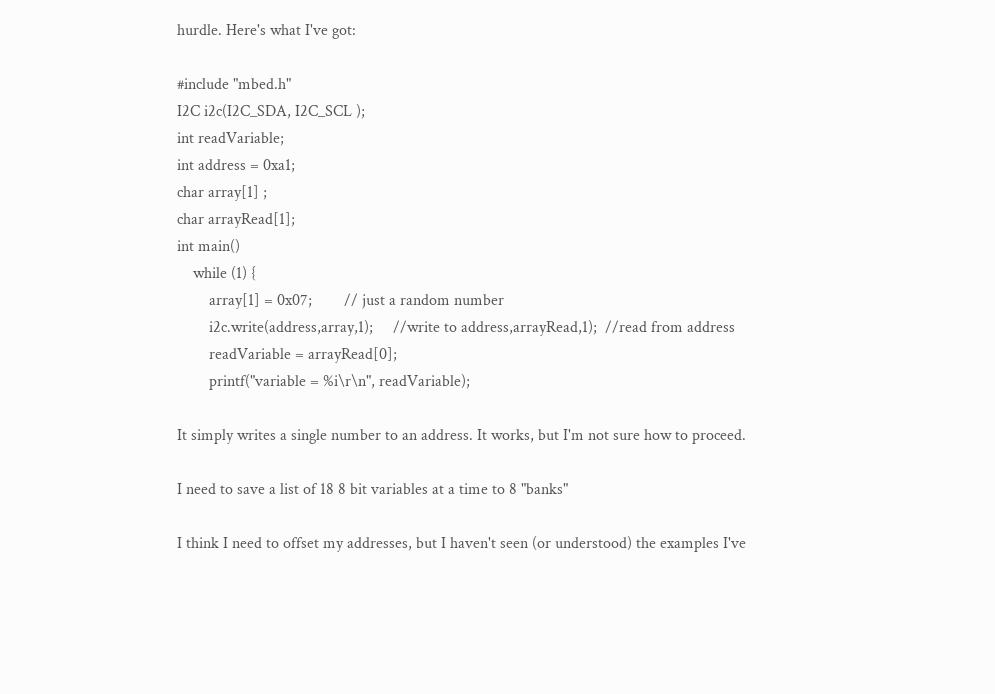hurdle. Here's what I've got:

#include "mbed.h"
I2C i2c(I2C_SDA, I2C_SCL );
int readVariable;
int address = 0xa1;
char array[1] ;
char arrayRead[1];
int main()
    while (1) {
        array[1] = 0x07;        // just a random number
        i2c.write(address,array,1);     //write to address,arrayRead,1);  //read from address
        readVariable = arrayRead[0];
        printf("variable = %i\r\n", readVariable);

It simply writes a single number to an address. It works, but I'm not sure how to proceed.

I need to save a list of 18 8 bit variables at a time to 8 "banks"

I think I need to offset my addresses, but I haven't seen (or understood) the examples I've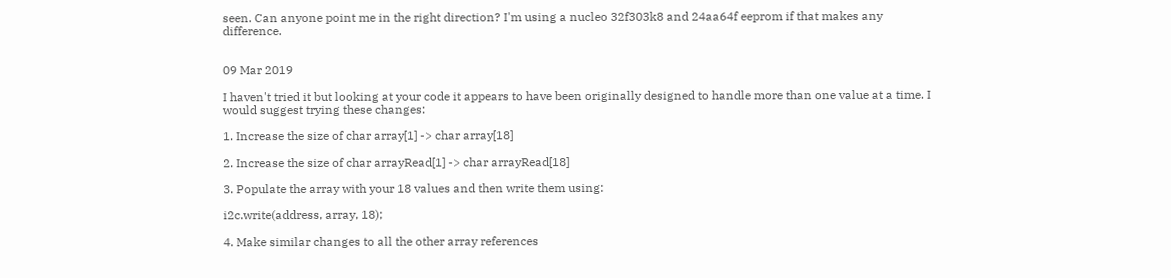seen. Can anyone point me in the right direction? I'm using a nucleo 32f303k8 and 24aa64f eeprom if that makes any difference.


09 Mar 2019

I haven't tried it but looking at your code it appears to have been originally designed to handle more than one value at a time. I would suggest trying these changes:

1. Increase the size of char array[1] -> char array[18]

2. Increase the size of char arrayRead[1] -> char arrayRead[18]

3. Populate the array with your 18 values and then write them using:

i2c.write(address, array, 18);

4. Make similar changes to all the other array references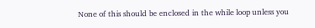None of this should be enclosed in the while loop unless you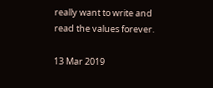really want to write and read the values forever.

13 Mar 2019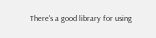There's a good library for using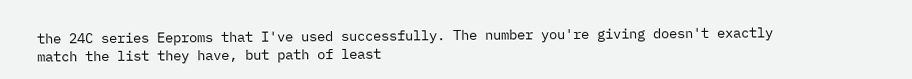the 24C series Eeproms that I've used successfully. The number you're giving doesn't exactly match the list they have, but path of least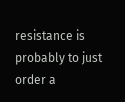resistance is probably to just order a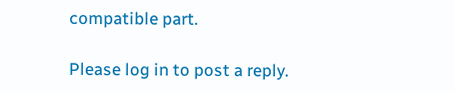compatible part.

Please log in to post a reply.